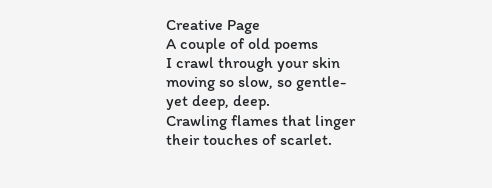Creative Page
A couple of old poems
I crawl through your skin
moving so slow, so gentle-
yet deep, deep.
Crawling flames that linger
their touches of scarlet.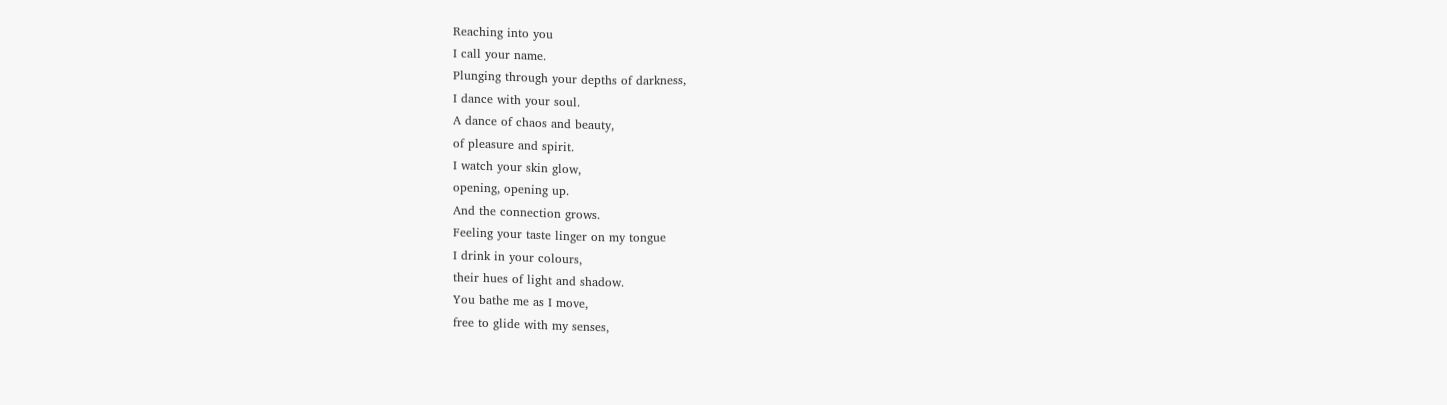Reaching into you
I call your name.
Plunging through your depths of darkness,
I dance with your soul.
A dance of chaos and beauty,
of pleasure and spirit.
I watch your skin glow,
opening, opening up.
And the connection grows.
Feeling your taste linger on my tongue
I drink in your colours,
their hues of light and shadow.
You bathe me as I move,
free to glide with my senses,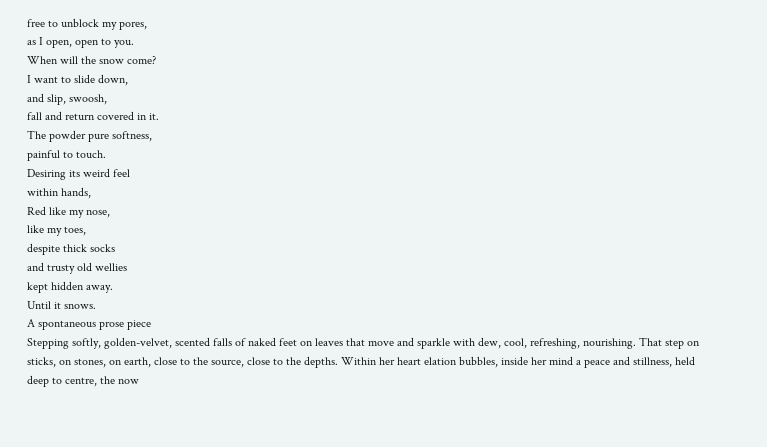free to unblock my pores,
as I open, open to you.
When will the snow come?
I want to slide down,
and slip, swoosh,
fall and return covered in it.
The powder pure softness,
painful to touch.
Desiring its weird feel
within hands,
Red like my nose,
like my toes,
despite thick socks
and trusty old wellies
kept hidden away.
Until it snows.
A spontaneous prose piece
Stepping softly, golden-velvet, scented falls of naked feet on leaves that move and sparkle with dew, cool, refreshing, nourishing. That step on sticks, on stones, on earth, close to the source, close to the depths. Within her heart elation bubbles, inside her mind a peace and stillness, held deep to centre, the now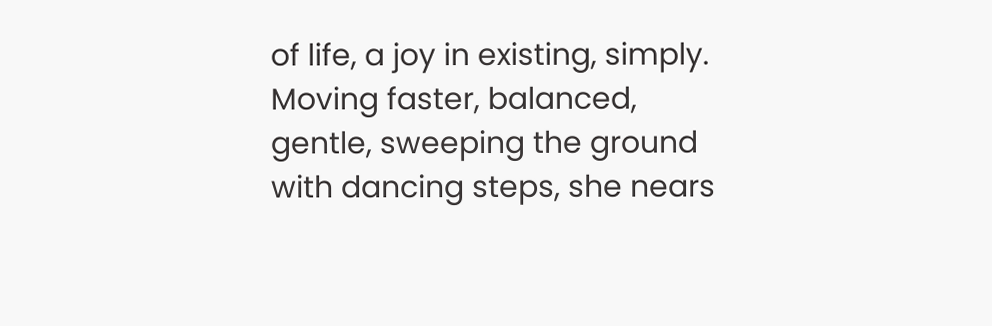of life, a joy in existing, simply. Moving faster, balanced, gentle, sweeping the ground with dancing steps, she nears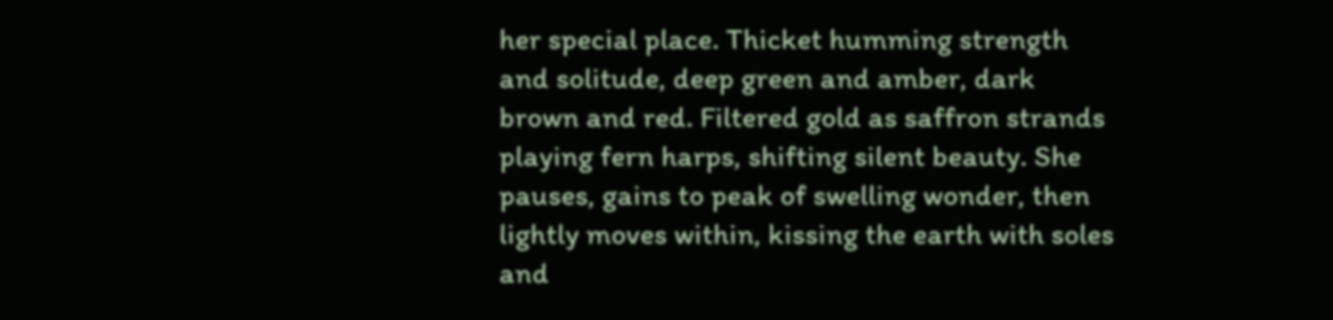her special place. Thicket humming strength and solitude, deep green and amber, dark brown and red. Filtered gold as saffron strands playing fern harps, shifting silent beauty. She pauses, gains to peak of swelling wonder, then lightly moves within, kissing the earth with soles and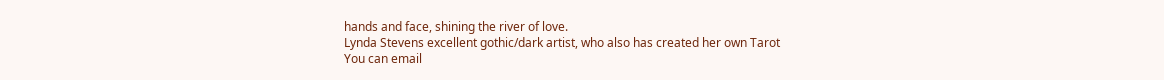hands and face, shining the river of love.
Lynda Stevens excellent gothic/dark artist, who also has created her own Tarot
You can email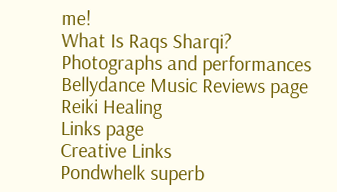me!
What Is Raqs Sharqi?
Photographs and performances
Bellydance Music Reviews page
Reiki Healing
Links page
Creative Links
Pondwhelk superb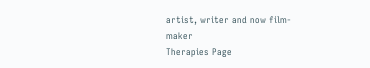artist, writer and now film-maker
Therapies Page